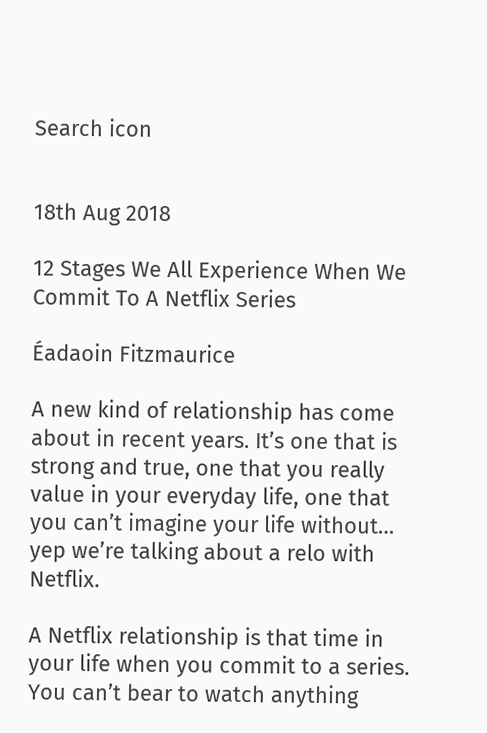Search icon


18th Aug 2018

12 Stages We All Experience When We Commit To A Netflix Series

Éadaoin Fitzmaurice

A new kind of relationship has come about in recent years. It’s one that is strong and true, one that you really value in your everyday life, one that you can’t imagine your life without… yep we’re talking about a relo with Netflix.

A Netflix relationship is that time in your life when you commit to a series. You can’t bear to watch anything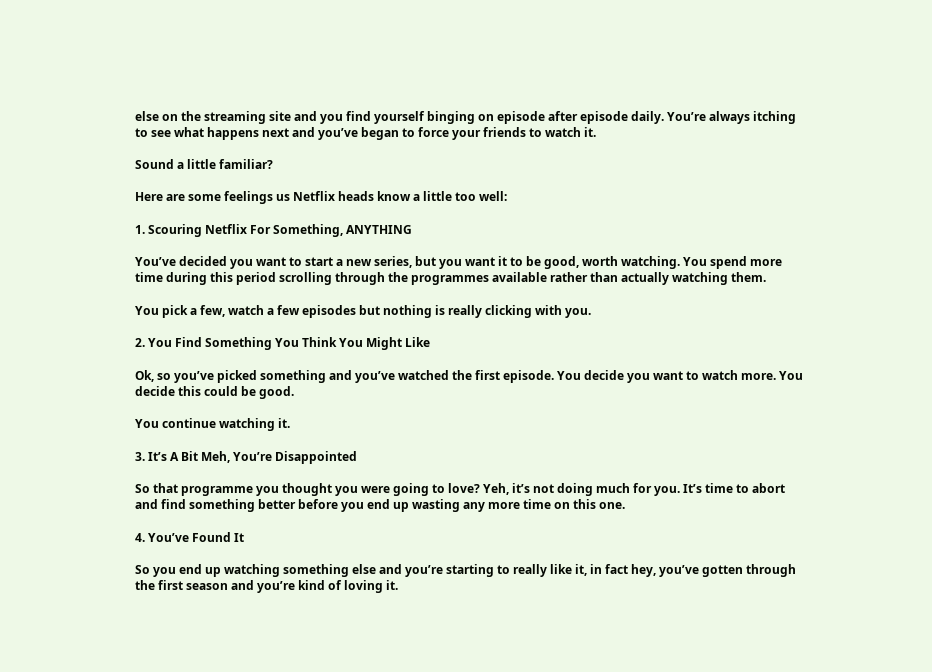else on the streaming site and you find yourself binging on episode after episode daily. You’re always itching to see what happens next and you’ve began to force your friends to watch it.

Sound a little familiar?

Here are some feelings us Netflix heads know a little too well:

1. Scouring Netflix For Something, ANYTHING

You’ve decided you want to start a new series, but you want it to be good, worth watching. You spend more time during this period scrolling through the programmes available rather than actually watching them.

You pick a few, watch a few episodes but nothing is really clicking with you.

2. You Find Something You Think You Might Like

Ok, so you’ve picked something and you’ve watched the first episode. You decide you want to watch more. You decide this could be good.

You continue watching it.

3. It’s A Bit Meh, You’re Disappointed

So that programme you thought you were going to love? Yeh, it’s not doing much for you. It’s time to abort and find something better before you end up wasting any more time on this one.

4. You’ve Found It

So you end up watching something else and you’re starting to really like it, in fact hey, you’ve gotten through the first season and you’re kind of loving it.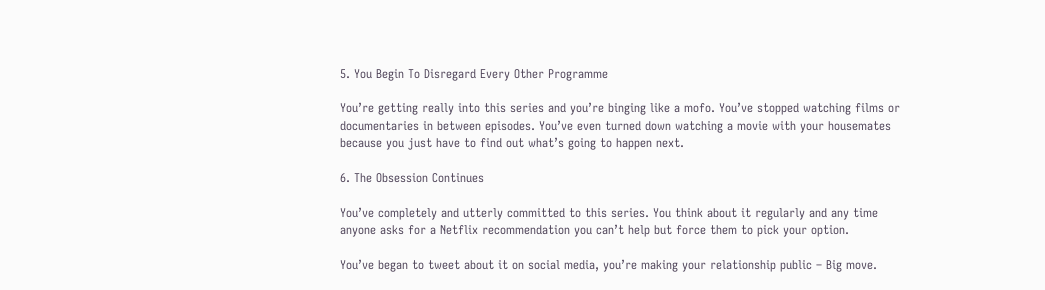5. You Begin To Disregard Every Other Programme

You’re getting really into this series and you’re binging like a mofo. You’ve stopped watching films or documentaries in between episodes. You’ve even turned down watching a movie with your housemates because you just have to find out what’s going to happen next.

6. The Obsession Continues

You’ve completely and utterly committed to this series. You think about it regularly and any time anyone asks for a Netflix recommendation you can’t help but force them to pick your option.

You’ve began to tweet about it on social media, you’re making your relationship public – Big move.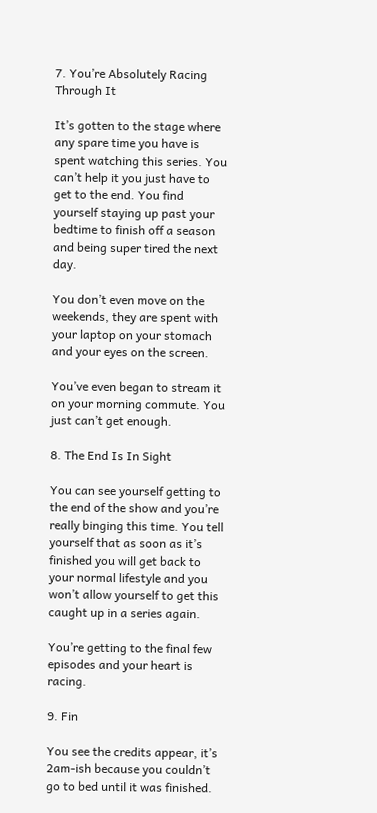7. You’re Absolutely Racing Through It

It’s gotten to the stage where any spare time you have is spent watching this series. You can’t help it you just have to get to the end. You find yourself staying up past your bedtime to finish off a season and being super tired the next day.

You don’t even move on the weekends, they are spent with your laptop on your stomach and your eyes on the screen.

You’ve even began to stream it on your morning commute. You just can’t get enough.

8. The End Is In Sight

You can see yourself getting to the end of the show and you’re really binging this time. You tell yourself that as soon as it’s finished you will get back to your normal lifestyle and you won’t allow yourself to get this caught up in a series again.

You’re getting to the final few episodes and your heart is racing.

9. Fin

You see the credits appear, it’s 2am-ish because you couldn’t go to bed until it was finished.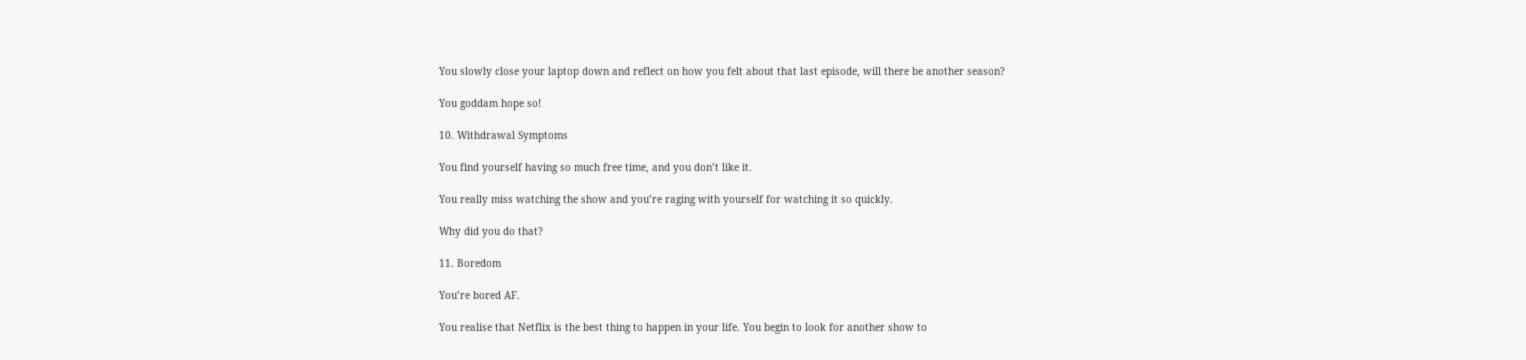You slowly close your laptop down and reflect on how you felt about that last episode, will there be another season?

You goddam hope so!

10. Withdrawal Symptoms

You find yourself having so much free time, and you don’t like it.

You really miss watching the show and you’re raging with yourself for watching it so quickly.

Why did you do that?

11. Boredom

You’re bored AF.

You realise that Netflix is the best thing to happen in your life. You begin to look for another show to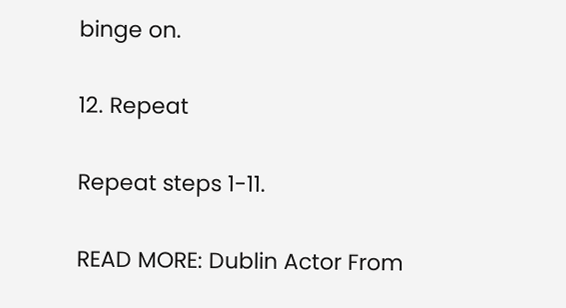binge on.

12. Repeat

Repeat steps 1-11.

READ MORE: Dublin Actor From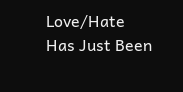Love/Hate Has Just Been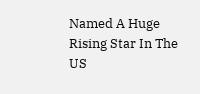Named A Huge Rising Star In The US